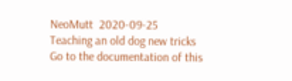NeoMutt  2020-09-25
Teaching an old dog new tricks
Go to the documentation of this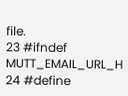file.
23 #ifndef MUTT_EMAIL_URL_H
24 #define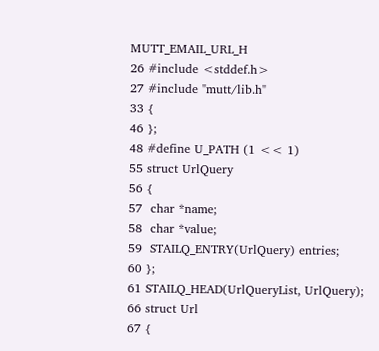MUTT_EMAIL_URL_H
26 #include <stddef.h>
27 #include "mutt/lib.h"
33 {
46 };
48 #define U_PATH (1 << 1)
55 struct UrlQuery
56 {
57  char *name;
58  char *value;
59  STAILQ_ENTRY(UrlQuery) entries;
60 };
61 STAILQ_HEAD(UrlQueryList, UrlQuery);
66 struct Url
67 {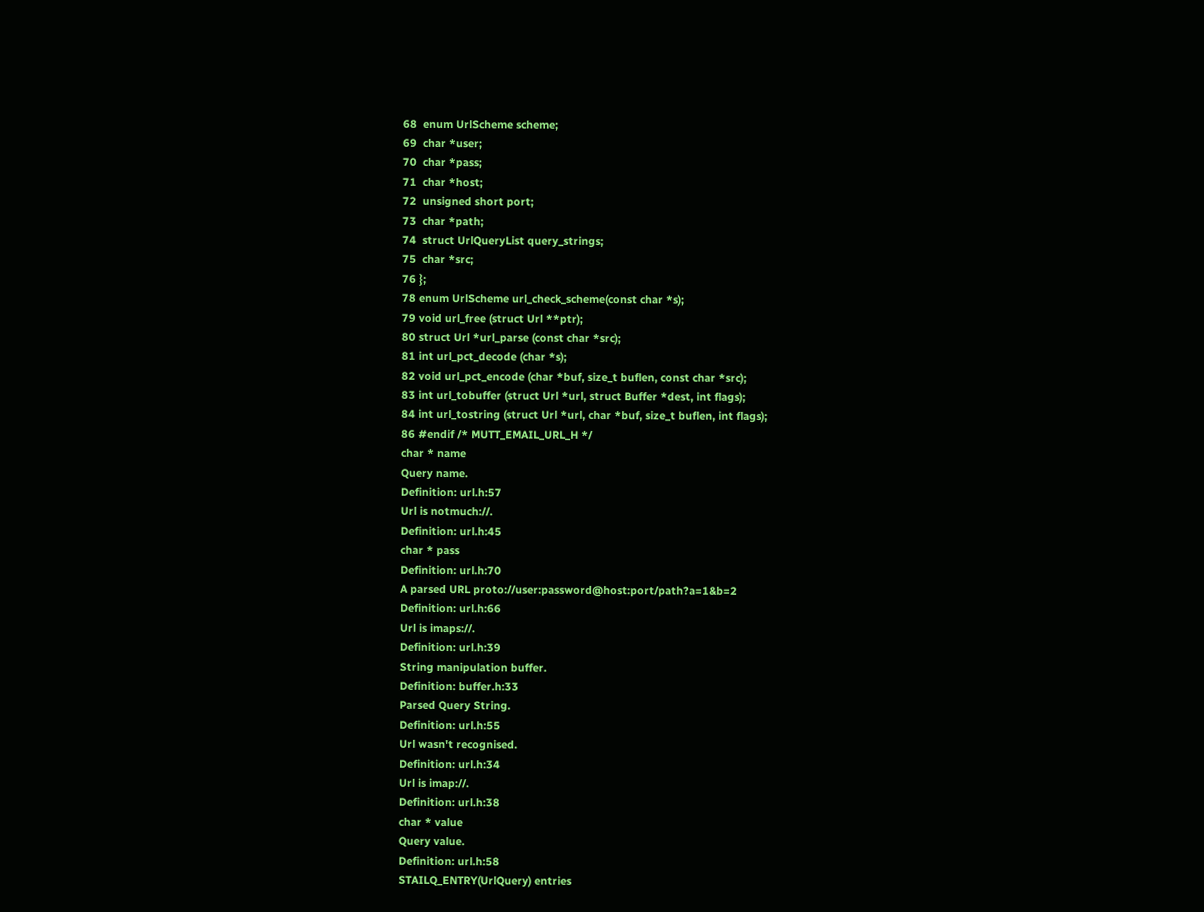68  enum UrlScheme scheme;
69  char *user;
70  char *pass;
71  char *host;
72  unsigned short port;
73  char *path;
74  struct UrlQueryList query_strings;
75  char *src;
76 };
78 enum UrlScheme url_check_scheme(const char *s);
79 void url_free (struct Url **ptr);
80 struct Url *url_parse (const char *src);
81 int url_pct_decode (char *s);
82 void url_pct_encode (char *buf, size_t buflen, const char *src);
83 int url_tobuffer (struct Url *url, struct Buffer *dest, int flags);
84 int url_tostring (struct Url *url, char *buf, size_t buflen, int flags);
86 #endif /* MUTT_EMAIL_URL_H */
char * name
Query name.
Definition: url.h:57
Url is notmuch://.
Definition: url.h:45
char * pass
Definition: url.h:70
A parsed URL proto://user:password@host:port/path?a=1&b=2
Definition: url.h:66
Url is imaps://.
Definition: url.h:39
String manipulation buffer.
Definition: buffer.h:33
Parsed Query String.
Definition: url.h:55
Url wasn't recognised.
Definition: url.h:34
Url is imap://.
Definition: url.h:38
char * value
Query value.
Definition: url.h:58
STAILQ_ENTRY(UrlQuery) entries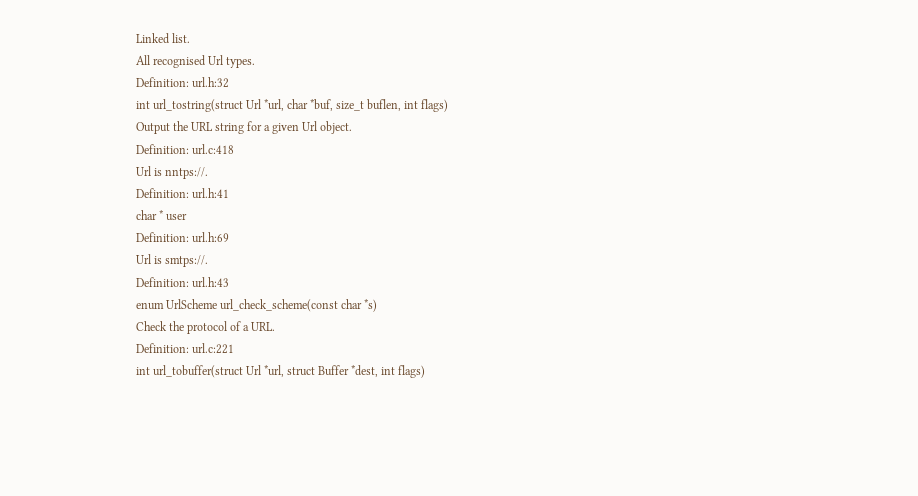Linked list.
All recognised Url types.
Definition: url.h:32
int url_tostring(struct Url *url, char *buf, size_t buflen, int flags)
Output the URL string for a given Url object.
Definition: url.c:418
Url is nntps://.
Definition: url.h:41
char * user
Definition: url.h:69
Url is smtps://.
Definition: url.h:43
enum UrlScheme url_check_scheme(const char *s)
Check the protocol of a URL.
Definition: url.c:221
int url_tobuffer(struct Url *url, struct Buffer *dest, int flags)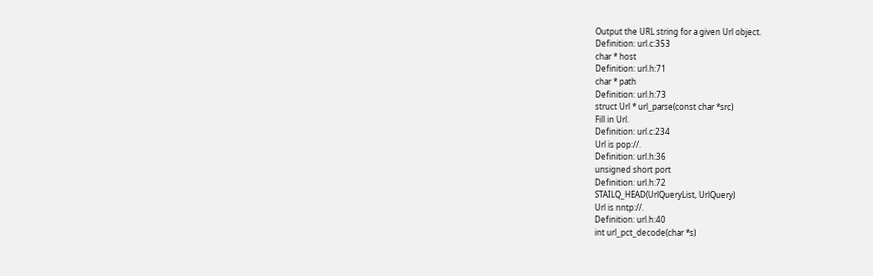Output the URL string for a given Url object.
Definition: url.c:353
char * host
Definition: url.h:71
char * path
Definition: url.h:73
struct Url * url_parse(const char *src)
Fill in Url.
Definition: url.c:234
Url is pop://.
Definition: url.h:36
unsigned short port
Definition: url.h:72
STAILQ_HEAD(UrlQueryList, UrlQuery)
Url is nntp://.
Definition: url.h:40
int url_pct_decode(char *s)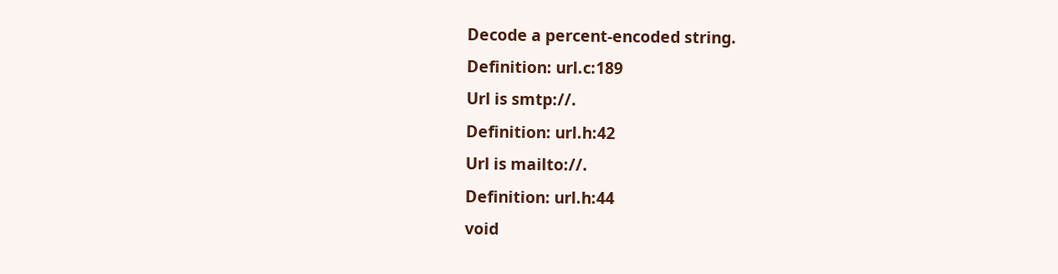Decode a percent-encoded string.
Definition: url.c:189
Url is smtp://.
Definition: url.h:42
Url is mailto://.
Definition: url.h:44
void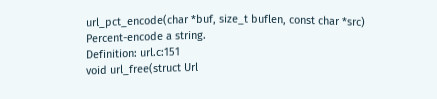url_pct_encode(char *buf, size_t buflen, const char *src)
Percent-encode a string.
Definition: url.c:151
void url_free(struct Url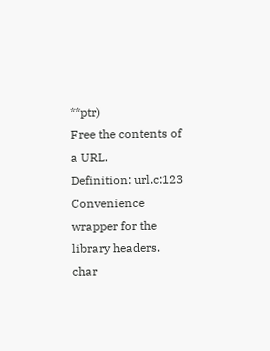**ptr)
Free the contents of a URL.
Definition: url.c:123
Convenience wrapper for the library headers.
char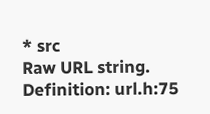* src
Raw URL string.
Definition: url.h:75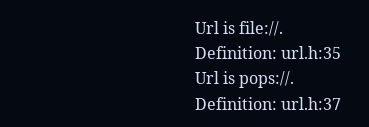Url is file://.
Definition: url.h:35
Url is pops://.
Definition: url.h:37